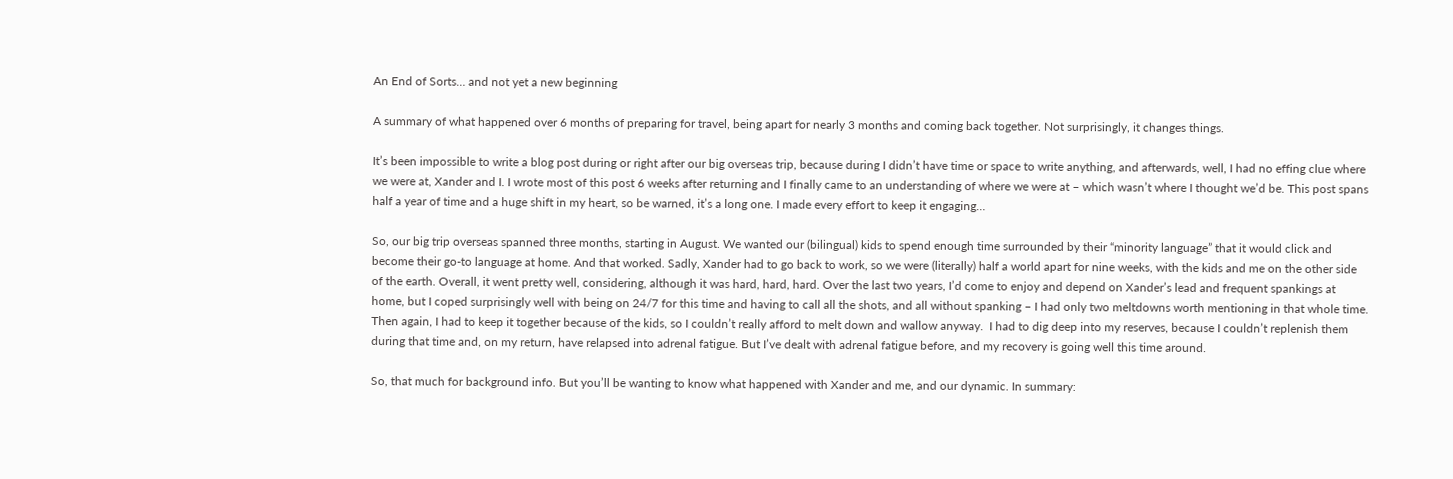An End of Sorts… and not yet a new beginning

A summary of what happened over 6 months of preparing for travel, being apart for nearly 3 months and coming back together. Not surprisingly, it changes things.

It’s been impossible to write a blog post during or right after our big overseas trip, because during I didn’t have time or space to write anything, and afterwards, well, I had no effing clue where we were at, Xander and I. I wrote most of this post 6 weeks after returning and I finally came to an understanding of where we were at – which wasn’t where I thought we’d be. This post spans half a year of time and a huge shift in my heart, so be warned, it’s a long one. I made every effort to keep it engaging…

So, our big trip overseas spanned three months, starting in August. We wanted our (bilingual) kids to spend enough time surrounded by their “minority language” that it would click and become their go-to language at home. And that worked. Sadly, Xander had to go back to work, so we were (literally) half a world apart for nine weeks, with the kids and me on the other side of the earth. Overall, it went pretty well, considering, although it was hard, hard, hard. Over the last two years, I’d come to enjoy and depend on Xander’s lead and frequent spankings at home, but I coped surprisingly well with being on 24/7 for this time and having to call all the shots, and all without spanking – I had only two meltdowns worth mentioning in that whole time. Then again, I had to keep it together because of the kids, so I couldn’t really afford to melt down and wallow anyway.  I had to dig deep into my reserves, because I couldn’t replenish them during that time and, on my return, have relapsed into adrenal fatigue. But I’ve dealt with adrenal fatigue before, and my recovery is going well this time around.

So, that much for background info. But you’ll be wanting to know what happened with Xander and me, and our dynamic. In summary: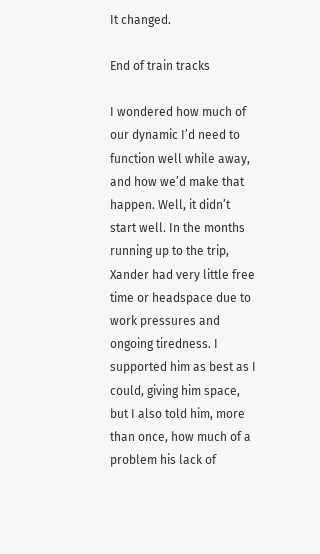It changed.

End of train tracks

I wondered how much of our dynamic I’d need to function well while away, and how we’d make that happen. Well, it didn’t start well. In the months running up to the trip, Xander had very little free time or headspace due to work pressures and ongoing tiredness. I supported him as best as I could, giving him space, but I also told him, more than once, how much of a problem his lack of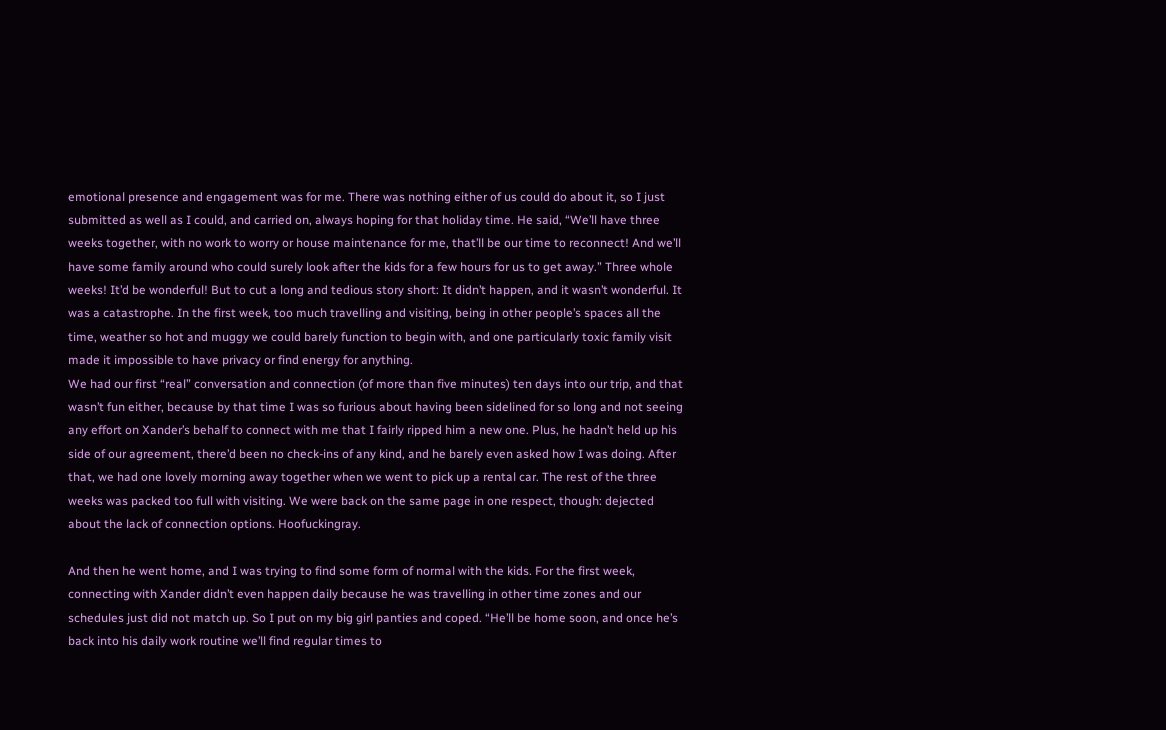emotional presence and engagement was for me. There was nothing either of us could do about it, so I just submitted as well as I could, and carried on, always hoping for that holiday time. He said, “We’ll have three weeks together, with no work to worry or house maintenance for me, that’ll be our time to reconnect! And we’ll have some family around who could surely look after the kids for a few hours for us to get away.” Three whole weeks! It’d be wonderful! But to cut a long and tedious story short: It didn’t happen, and it wasn’t wonderful. It was a catastrophe. In the first week, too much travelling and visiting, being in other people’s spaces all the time, weather so hot and muggy we could barely function to begin with, and one particularly toxic family visit made it impossible to have privacy or find energy for anything.
We had our first “real” conversation and connection (of more than five minutes) ten days into our trip, and that wasn’t fun either, because by that time I was so furious about having been sidelined for so long and not seeing any effort on Xander’s behalf to connect with me that I fairly ripped him a new one. Plus, he hadn’t held up his side of our agreement, there’d been no check-ins of any kind, and he barely even asked how I was doing. After that, we had one lovely morning away together when we went to pick up a rental car. The rest of the three weeks was packed too full with visiting. We were back on the same page in one respect, though: dejected about the lack of connection options. Hoofuckingray.

And then he went home, and I was trying to find some form of normal with the kids. For the first week, connecting with Xander didn’t even happen daily because he was travelling in other time zones and our schedules just did not match up. So I put on my big girl panties and coped. “He’ll be home soon, and once he’s back into his daily work routine we’ll find regular times to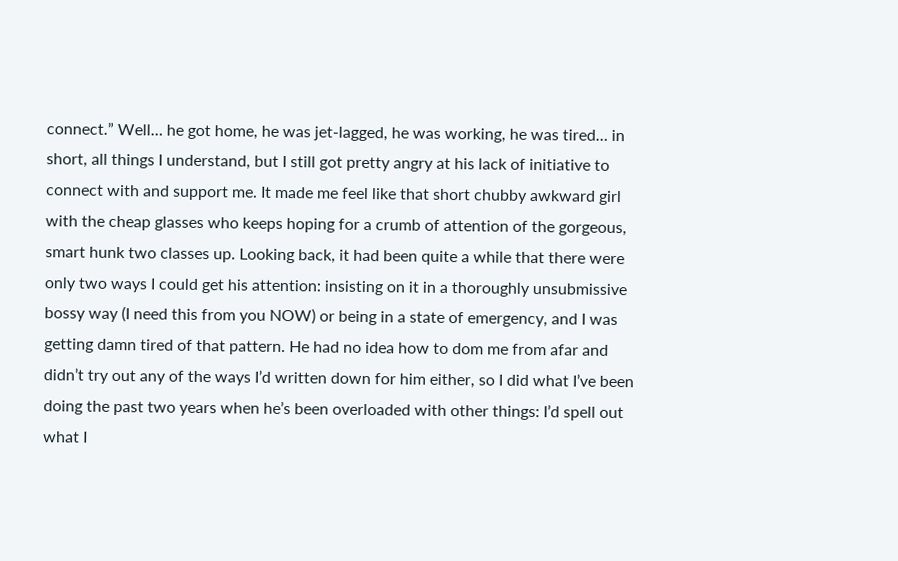connect.” Well… he got home, he was jet-lagged, he was working, he was tired… in short, all things I understand, but I still got pretty angry at his lack of initiative to connect with and support me. It made me feel like that short chubby awkward girl with the cheap glasses who keeps hoping for a crumb of attention of the gorgeous, smart hunk two classes up. Looking back, it had been quite a while that there were only two ways I could get his attention: insisting on it in a thoroughly unsubmissive bossy way (I need this from you NOW) or being in a state of emergency, and I was getting damn tired of that pattern. He had no idea how to dom me from afar and didn’t try out any of the ways I’d written down for him either, so I did what I’ve been doing the past two years when he’s been overloaded with other things: I’d spell out what I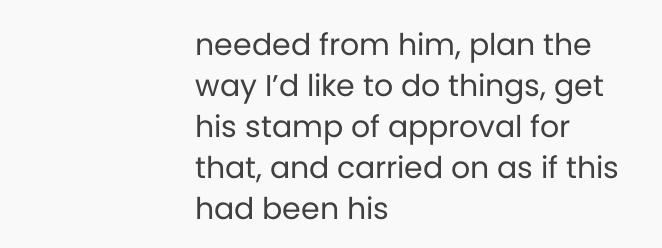needed from him, plan the way I’d like to do things, get his stamp of approval for that, and carried on as if this had been his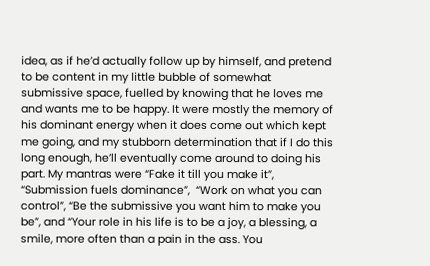idea, as if he’d actually follow up by himself, and pretend to be content in my little bubble of somewhat submissive space, fuelled by knowing that he loves me and wants me to be happy. It were mostly the memory of his dominant energy when it does come out which kept me going, and my stubborn determination that if I do this long enough, he’ll eventually come around to doing his part. My mantras were “Fake it till you make it”,  “Submission fuels dominance”,  “Work on what you can control”, “Be the submissive you want him to make you be”, and “Your role in his life is to be a joy, a blessing, a smile, more often than a pain in the ass. You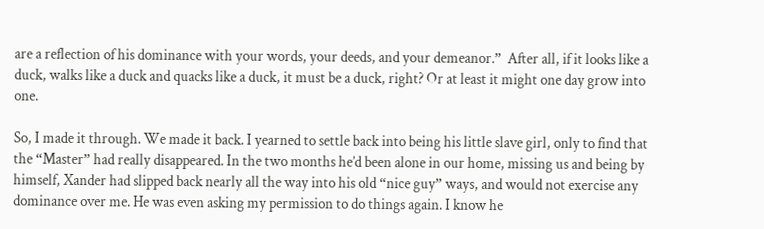are a reflection of his dominance with your words, your deeds, and your demeanor.”  After all, if it looks like a duck, walks like a duck and quacks like a duck, it must be a duck, right? Or at least it might one day grow into one.

So, I made it through. We made it back. I yearned to settle back into being his little slave girl, only to find that the “Master” had really disappeared. In the two months he’d been alone in our home, missing us and being by himself, Xander had slipped back nearly all the way into his old “nice guy” ways, and would not exercise any dominance over me. He was even asking my permission to do things again. I know he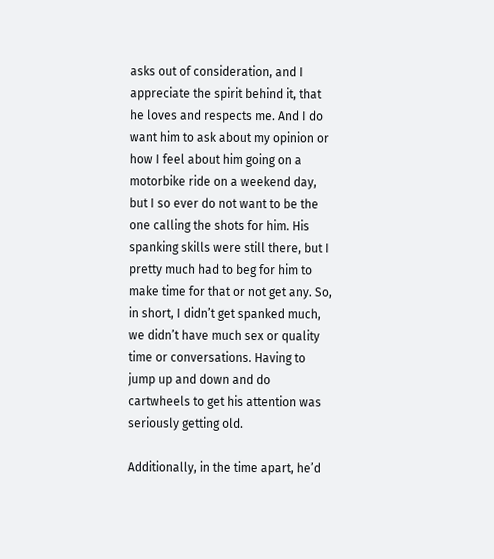asks out of consideration, and I appreciate the spirit behind it, that he loves and respects me. And I do want him to ask about my opinion or how I feel about him going on a motorbike ride on a weekend day, but I so ever do not want to be the one calling the shots for him. His spanking skills were still there, but I pretty much had to beg for him to make time for that or not get any. So, in short, I didn’t get spanked much, we didn’t have much sex or quality time or conversations. Having to jump up and down and do cartwheels to get his attention was seriously getting old.

Additionally, in the time apart, he’d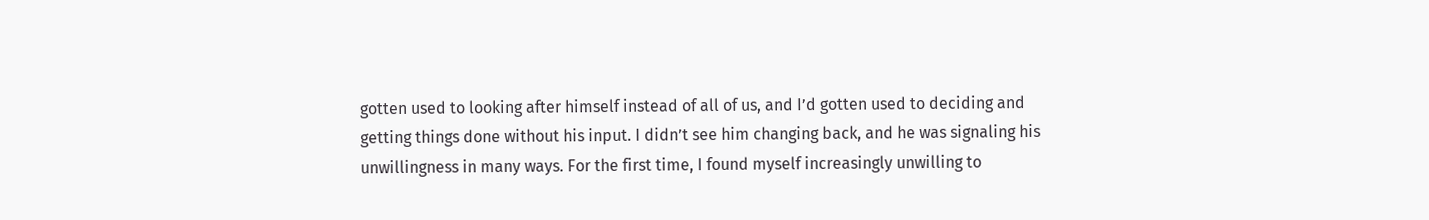gotten used to looking after himself instead of all of us, and I’d gotten used to deciding and getting things done without his input. I didn’t see him changing back, and he was signaling his unwillingness in many ways. For the first time, I found myself increasingly unwilling to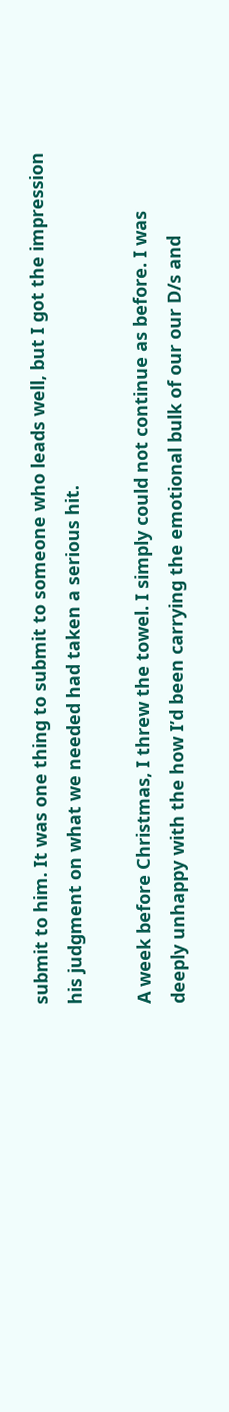submit to him. It was one thing to submit to someone who leads well, but I got the impression his judgment on what we needed had taken a serious hit.

A week before Christmas, I threw the towel. I simply could not continue as before. I was deeply unhappy with the how I’d been carrying the emotional bulk of our our D/s and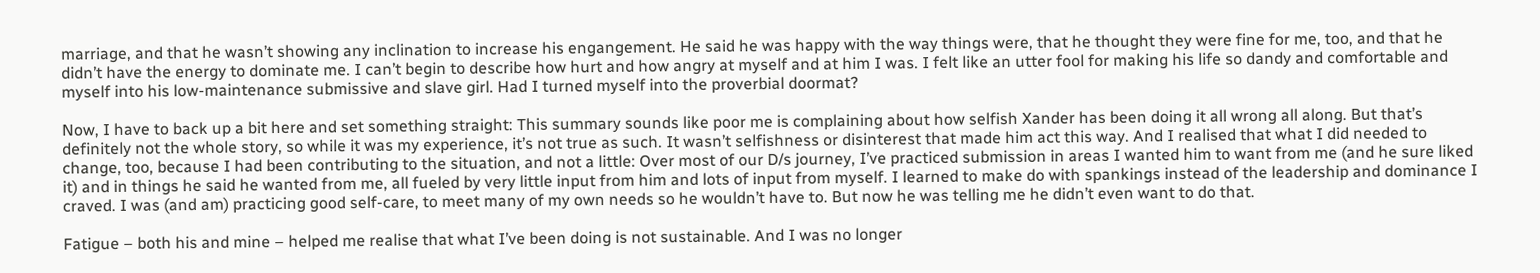marriage, and that he wasn’t showing any inclination to increase his engangement. He said he was happy with the way things were, that he thought they were fine for me, too, and that he didn’t have the energy to dominate me. I can’t begin to describe how hurt and how angry at myself and at him I was. I felt like an utter fool for making his life so dandy and comfortable and myself into his low-maintenance submissive and slave girl. Had I turned myself into the proverbial doormat?

Now, I have to back up a bit here and set something straight: This summary sounds like poor me is complaining about how selfish Xander has been doing it all wrong all along. But that’s definitely not the whole story, so while it was my experience, it’s not true as such. It wasn’t selfishness or disinterest that made him act this way. And I realised that what I did needed to change, too, because I had been contributing to the situation, and not a little: Over most of our D/s journey, I’ve practiced submission in areas I wanted him to want from me (and he sure liked it) and in things he said he wanted from me, all fueled by very little input from him and lots of input from myself. I learned to make do with spankings instead of the leadership and dominance I craved. I was (and am) practicing good self-care, to meet many of my own needs so he wouldn’t have to. But now he was telling me he didn’t even want to do that.

Fatigue – both his and mine – helped me realise that what I’ve been doing is not sustainable. And I was no longer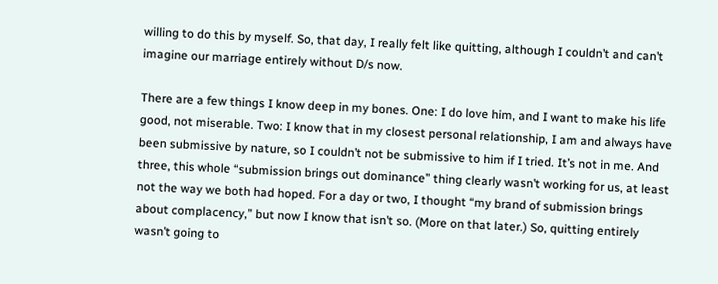willing to do this by myself. So, that day, I really felt like quitting, although I couldn’t and can’t imagine our marriage entirely without D/s now.

There are a few things I know deep in my bones. One: I do love him, and I want to make his life good, not miserable. Two: I know that in my closest personal relationship, I am and always have been submissive by nature, so I couldn’t not be submissive to him if I tried. It’s not in me. And three, this whole “submission brings out dominance” thing clearly wasn’t working for us, at least not the way we both had hoped. For a day or two, I thought “my brand of submission brings about complacency,” but now I know that isn’t so. (More on that later.) So, quitting entirely wasn’t going to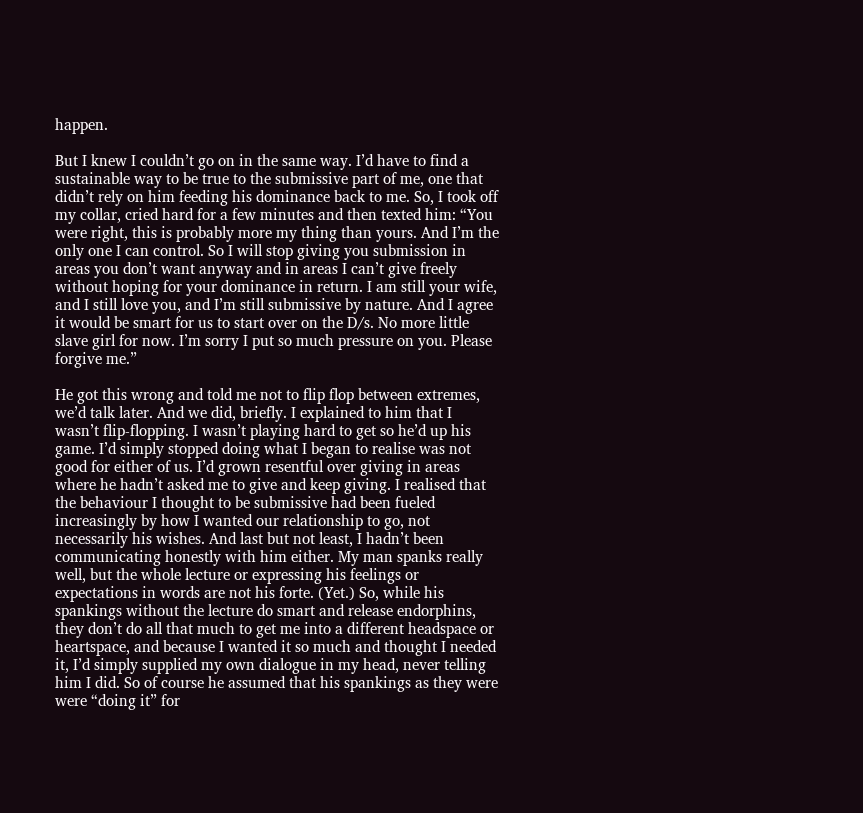happen.

But I knew I couldn’t go on in the same way. I’d have to find a sustainable way to be true to the submissive part of me, one that didn’t rely on him feeding his dominance back to me. So, I took off my collar, cried hard for a few minutes and then texted him: “You were right, this is probably more my thing than yours. And I’m the only one I can control. So I will stop giving you submission in areas you don’t want anyway and in areas I can’t give freely without hoping for your dominance in return. I am still your wife, and I still love you, and I’m still submissive by nature. And I agree it would be smart for us to start over on the D/s. No more little slave girl for now. I’m sorry I put so much pressure on you. Please forgive me.”

He got this wrong and told me not to flip flop between extremes, we’d talk later. And we did, briefly. I explained to him that I wasn’t flip-flopping. I wasn’t playing hard to get so he’d up his game. I’d simply stopped doing what I began to realise was not good for either of us. I’d grown resentful over giving in areas where he hadn’t asked me to give and keep giving. I realised that the behaviour I thought to be submissive had been fueled increasingly by how I wanted our relationship to go, not necessarily his wishes. And last but not least, I hadn’t been communicating honestly with him either. My man spanks really well, but the whole lecture or expressing his feelings or expectations in words are not his forte. (Yet.) So, while his spankings without the lecture do smart and release endorphins, they don’t do all that much to get me into a different headspace or heartspace, and because I wanted it so much and thought I needed it, I’d simply supplied my own dialogue in my head, never telling him I did. So of course he assumed that his spankings as they were were “doing it” for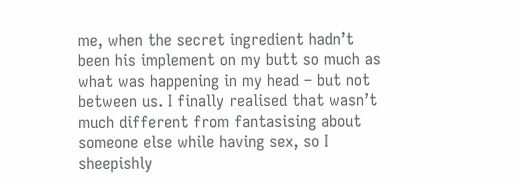me, when the secret ingredient hadn’t been his implement on my butt so much as what was happening in my head – but not between us. I finally realised that wasn’t much different from fantasising about someone else while having sex, so I sheepishly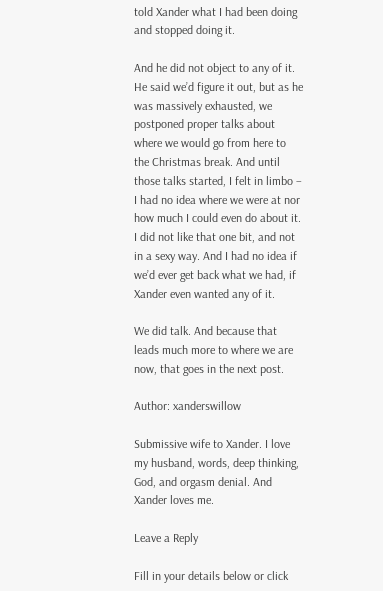told Xander what I had been doing and stopped doing it.

And he did not object to any of it. He said we’d figure it out, but as he was massively exhausted, we postponed proper talks about where we would go from here to the Christmas break. And until those talks started, I felt in limbo – I had no idea where we were at nor how much I could even do about it. I did not like that one bit, and not in a sexy way. And I had no idea if we’d ever get back what we had, if Xander even wanted any of it.

We did talk. And because that leads much more to where we are now, that goes in the next post.

Author: xanderswillow

Submissive wife to Xander. I love my husband, words, deep thinking, God, and orgasm denial. And Xander loves me.

Leave a Reply

Fill in your details below or click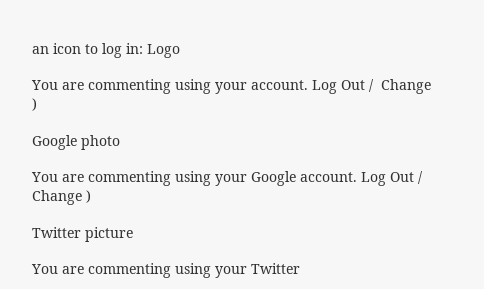an icon to log in: Logo

You are commenting using your account. Log Out /  Change )

Google photo

You are commenting using your Google account. Log Out /  Change )

Twitter picture

You are commenting using your Twitter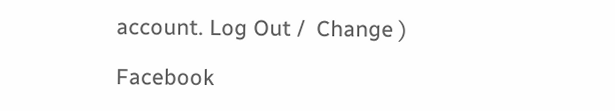account. Log Out /  Change )

Facebook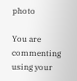photo

You are commenting using your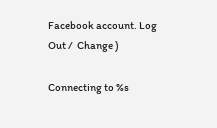Facebook account. Log Out /  Change )

Connecting to %s